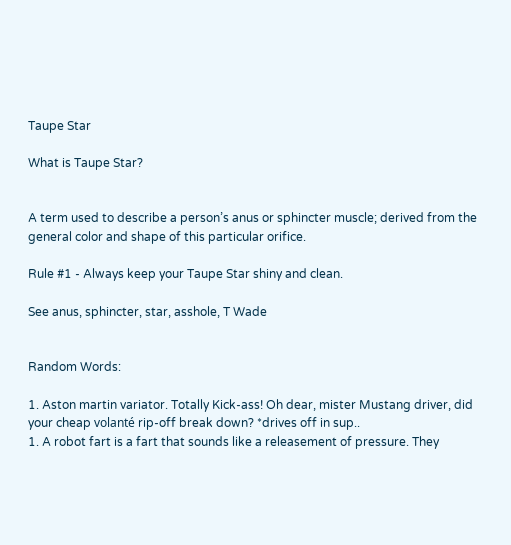Taupe Star

What is Taupe Star?


A term used to describe a person’s anus or sphincter muscle; derived from the general color and shape of this particular orifice.

Rule #1 - Always keep your Taupe Star shiny and clean.

See anus, sphincter, star, asshole, T Wade


Random Words:

1. Aston martin variator. Totally Kick-ass! Oh dear, mister Mustang driver, did your cheap volanté rip-off break down? *drives off in sup..
1. A robot fart is a fart that sounds like a releasement of pressure. They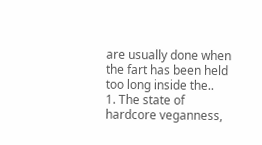are usually done when the fart has been held too long inside the..
1. The state of hardcore veganness,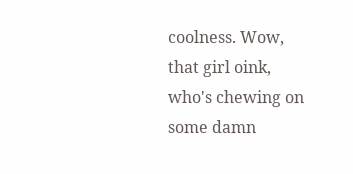coolness. Wow, that girl oink, who's chewing on some damn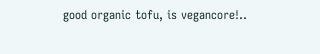good organic tofu, is vegancore!..